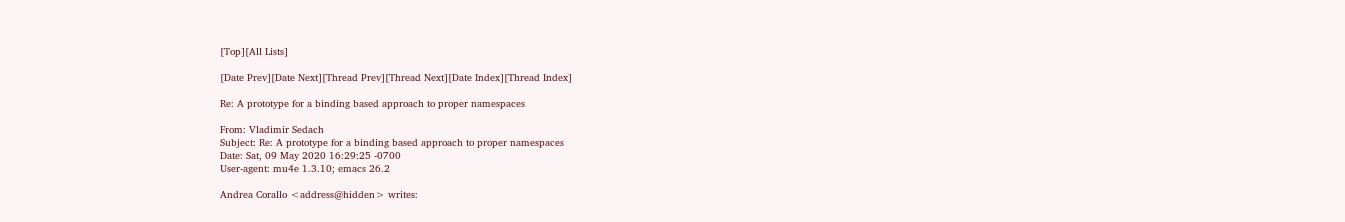[Top][All Lists]

[Date Prev][Date Next][Thread Prev][Thread Next][Date Index][Thread Index]

Re: A prototype for a binding based approach to proper namespaces

From: Vladimir Sedach
Subject: Re: A prototype for a binding based approach to proper namespaces
Date: Sat, 09 May 2020 16:29:25 -0700
User-agent: mu4e 1.3.10; emacs 26.2

Andrea Corallo <address@hidden> writes: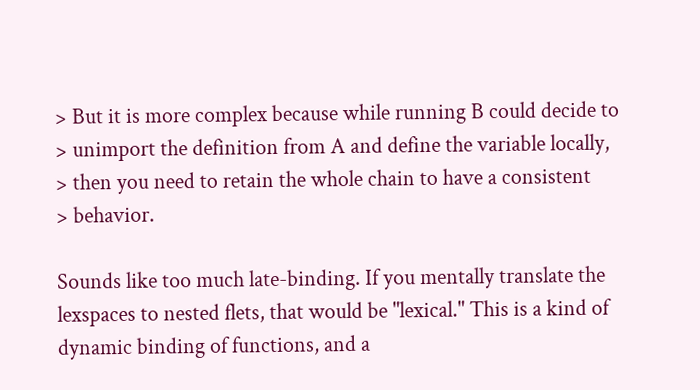> But it is more complex because while running B could decide to
> unimport the definition from A and define the variable locally,
> then you need to retain the whole chain to have a consistent
> behavior.

Sounds like too much late-binding. If you mentally translate the
lexspaces to nested flets, that would be "lexical." This is a kind of
dynamic binding of functions, and a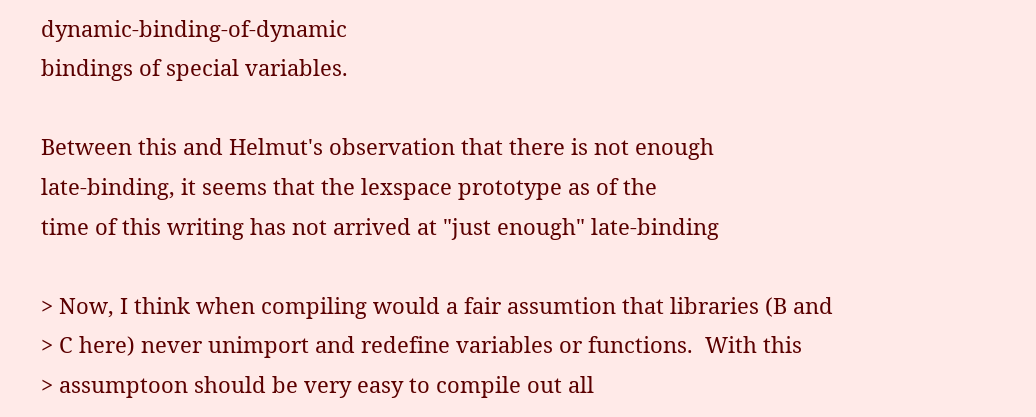dynamic-binding-of-dynamic
bindings of special variables.

Between this and Helmut's observation that there is not enough
late-binding, it seems that the lexspace prototype as of the
time of this writing has not arrived at "just enough" late-binding

> Now, I think when compiling would a fair assumtion that libraries (B and
> C here) never unimport and redefine variables or functions.  With this
> assumptoon should be very easy to compile out all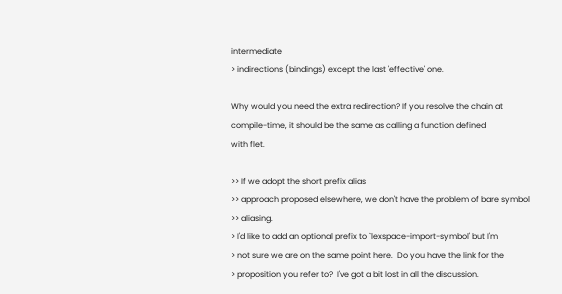intermediate
> indirections (bindings) except the last 'effective' one.

Why would you need the extra redirection? If you resolve the chain at
compile-time, it should be the same as calling a function defined
with flet.

>> If we adopt the short prefix alias
>> approach proposed elsewhere, we don't have the problem of bare symbol
>> aliasing.
> I'd like to add an optional prefix to `lexspace-import-symbol' but I'm
> not sure we are on the same point here.  Do you have the link for the
> proposition you refer to?  I've got a bit lost in all the discussion.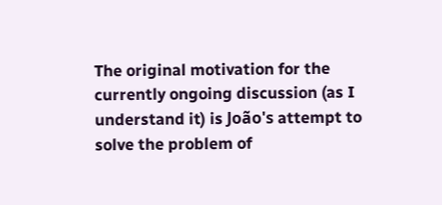The original motivation for the currently ongoing discussion (as I
understand it) is João's attempt to solve the problem of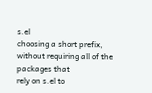s.el
choosing a short prefix, without requiring all of the packages that
rely on s.el to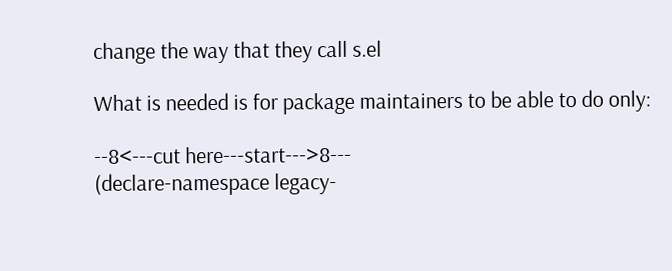change the way that they call s.el

What is needed is for package maintainers to be able to do only:

--8<---cut here---start--->8---
(declare-namespace legacy-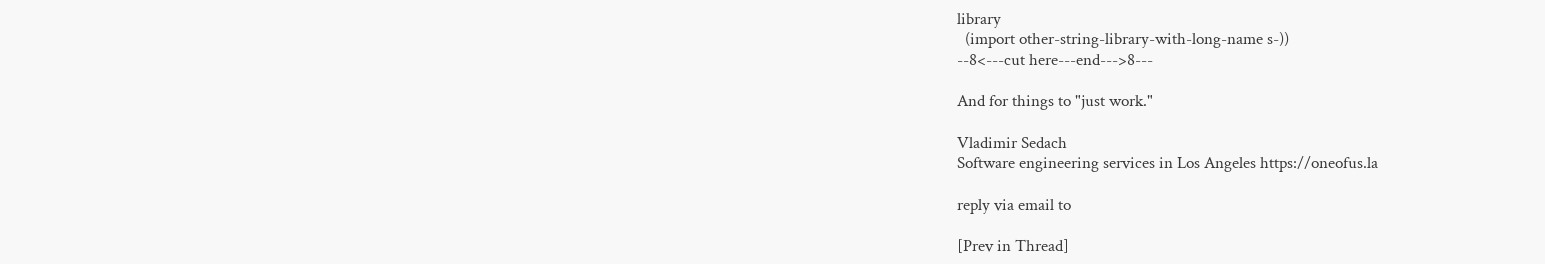library
  (import other-string-library-with-long-name s-))
--8<---cut here---end--->8---

And for things to "just work."

Vladimir Sedach
Software engineering services in Los Angeles https://oneofus.la

reply via email to

[Prev in Thread]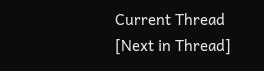Current Thread [Next in Thread]